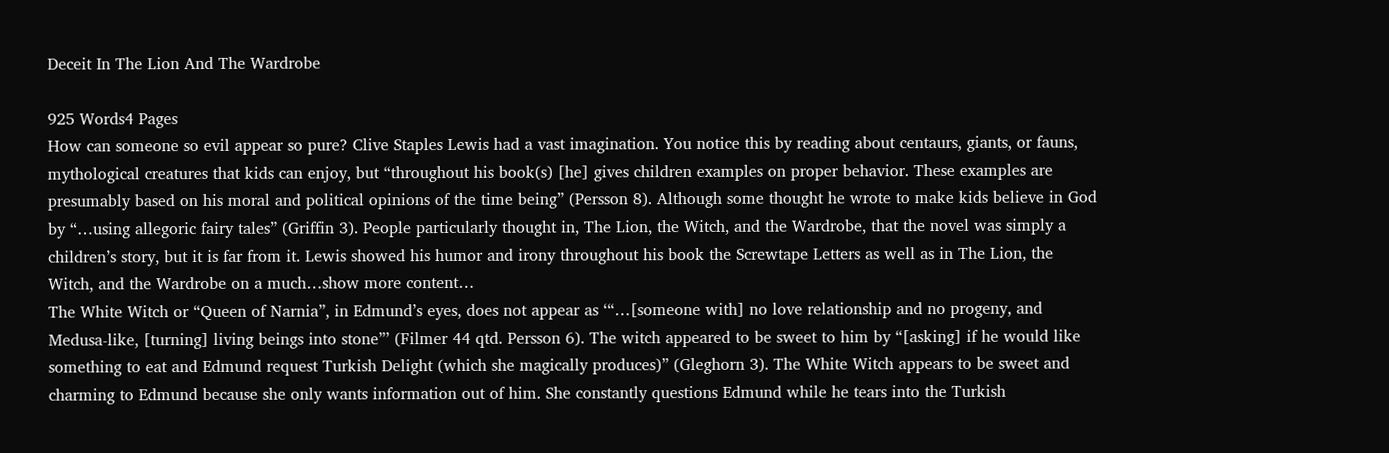Deceit In The Lion And The Wardrobe

925 Words4 Pages
How can someone so evil appear so pure? Clive Staples Lewis had a vast imagination. You notice this by reading about centaurs, giants, or fauns, mythological creatures that kids can enjoy, but “throughout his book(s) [he] gives children examples on proper behavior. These examples are presumably based on his moral and political opinions of the time being” (Persson 8). Although some thought he wrote to make kids believe in God by “…using allegoric fairy tales” (Griffin 3). People particularly thought in, The Lion, the Witch, and the Wardrobe, that the novel was simply a children’s story, but it is far from it. Lewis showed his humor and irony throughout his book the Screwtape Letters as well as in The Lion, the Witch, and the Wardrobe on a much…show more content…
The White Witch or “Queen of Narnia”, in Edmund’s eyes, does not appear as ‘“…[someone with] no love relationship and no progeny, and Medusa-like, [turning] living beings into stone”’ (Filmer 44 qtd. Persson 6). The witch appeared to be sweet to him by “[asking] if he would like something to eat and Edmund request Turkish Delight (which she magically produces)” (Gleghorn 3). The White Witch appears to be sweet and charming to Edmund because she only wants information out of him. She constantly questions Edmund while he tears into the Turkish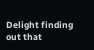Delight finding out that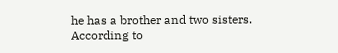he has a brother and two sisters. According to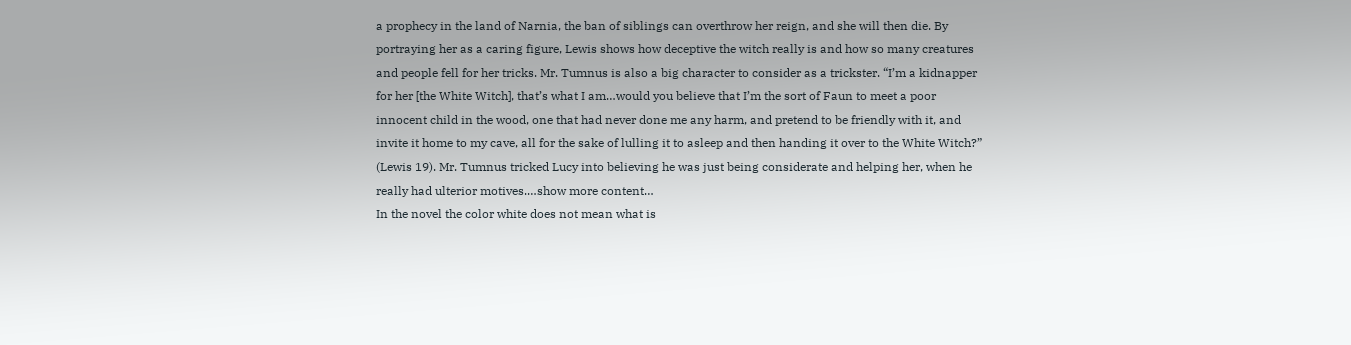a prophecy in the land of Narnia, the ban of siblings can overthrow her reign, and she will then die. By portraying her as a caring figure, Lewis shows how deceptive the witch really is and how so many creatures and people fell for her tricks. Mr. Tumnus is also a big character to consider as a trickster. “I’m a kidnapper for her [the White Witch], that’s what I am…would you believe that I’m the sort of Faun to meet a poor innocent child in the wood, one that had never done me any harm, and pretend to be friendly with it, and invite it home to my cave, all for the sake of lulling it to asleep and then handing it over to the White Witch?” (Lewis 19). Mr. Tumnus tricked Lucy into believing he was just being considerate and helping her, when he really had ulterior motives.…show more content…
In the novel the color white does not mean what is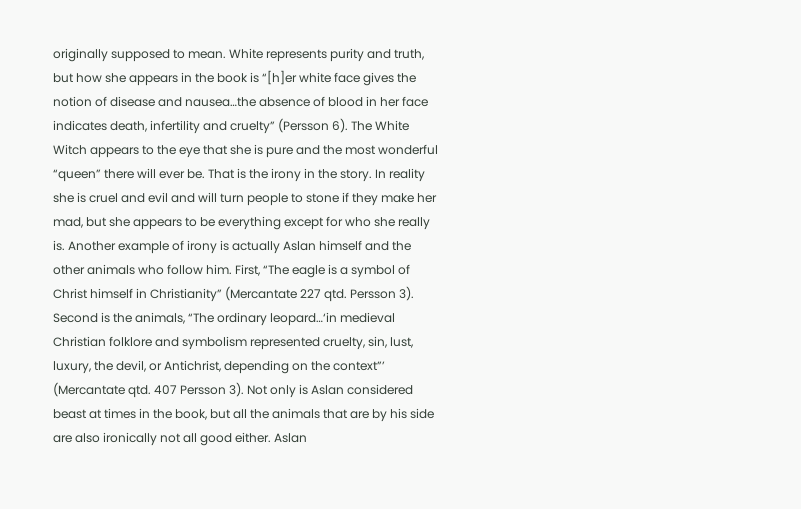originally supposed to mean. White represents purity and truth, but how she appears in the book is “[h]er white face gives the notion of disease and nausea…the absence of blood in her face indicates death, infertility and cruelty” (Persson 6). The White Witch appears to the eye that she is pure and the most wonderful “queen” there will ever be. That is the irony in the story. In reality she is cruel and evil and will turn people to stone if they make her mad, but she appears to be everything except for who she really is. Another example of irony is actually Aslan himself and the other animals who follow him. First, “The eagle is a symbol of Christ himself in Christianity” (Mercantate 227 qtd. Persson 3). Second is the animals, “The ordinary leopard…‘in medieval Christian folklore and symbolism represented cruelty, sin, lust, luxury, the devil, or Antichrist, depending on the context”’ (Mercantate qtd. 407 Persson 3). Not only is Aslan considered beast at times in the book, but all the animals that are by his side are also ironically not all good either. Aslan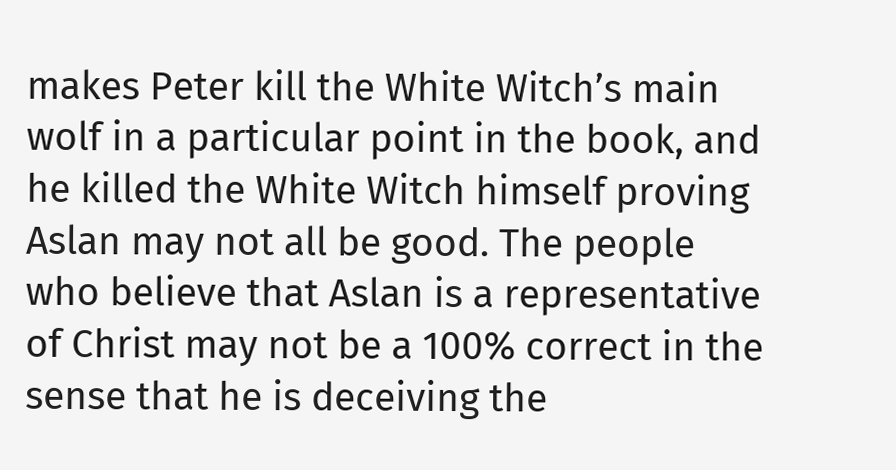makes Peter kill the White Witch’s main wolf in a particular point in the book, and he killed the White Witch himself proving Aslan may not all be good. The people who believe that Aslan is a representative of Christ may not be a 100% correct in the sense that he is deceiving the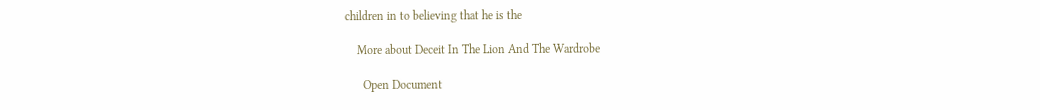children in to believing that he is the

    More about Deceit In The Lion And The Wardrobe

      Open Document